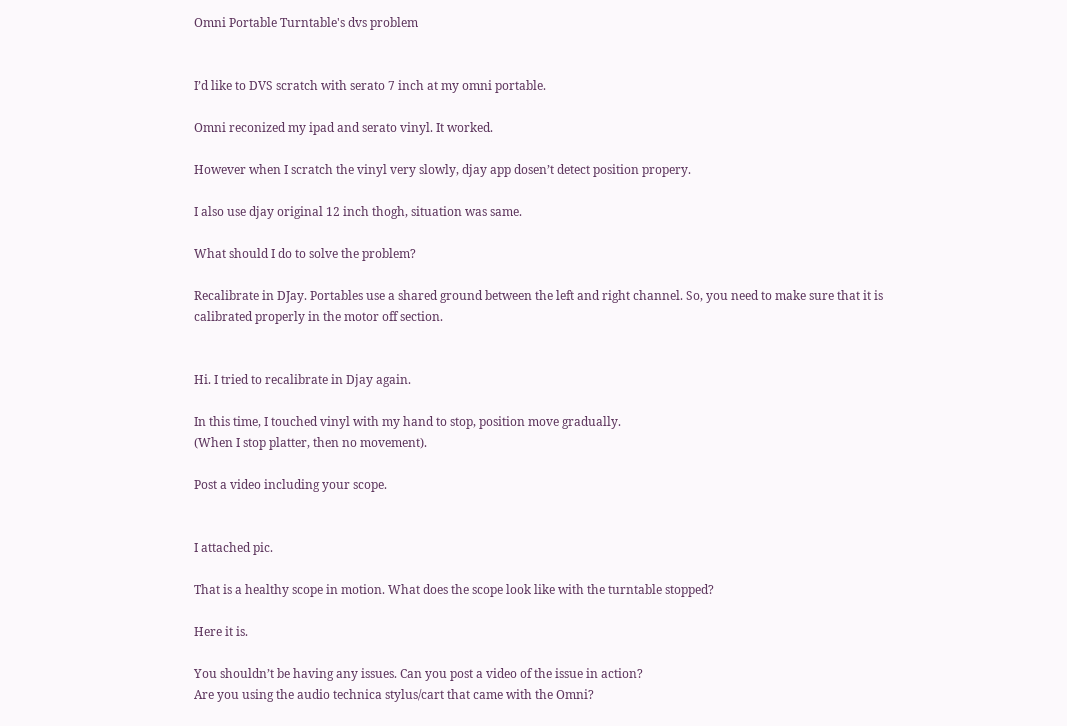Omni Portable Turntable's dvs problem


I’d like to DVS scratch with serato 7 inch at my omni portable.

Omni reconized my ipad and serato vinyl. It worked.

However when I scratch the vinyl very slowly, djay app dosen’t detect position propery.

I also use djay original 12 inch thogh, situation was same.

What should I do to solve the problem?

Recalibrate in DJay. Portables use a shared ground between the left and right channel. So, you need to make sure that it is calibrated properly in the motor off section.


Hi. I tried to recalibrate in Djay again.

In this time, I touched vinyl with my hand to stop, position move gradually.
(When I stop platter, then no movement).

Post a video including your scope.


I attached pic.

That is a healthy scope in motion. What does the scope look like with the turntable stopped?

Here it is.

You shouldn’t be having any issues. Can you post a video of the issue in action?
Are you using the audio technica stylus/cart that came with the Omni?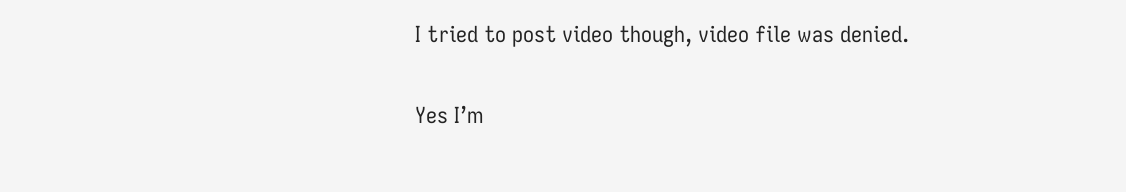I tried to post video though, video file was denied.

Yes I’m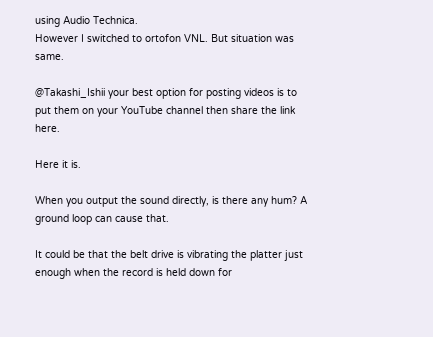using Audio Technica.
However I switched to ortofon VNL. But situation was same.

@Takashi_Ishii your best option for posting videos is to put them on your YouTube channel then share the link here.

Here it is.

When you output the sound directly, is there any hum? A ground loop can cause that.

It could be that the belt drive is vibrating the platter just enough when the record is held down for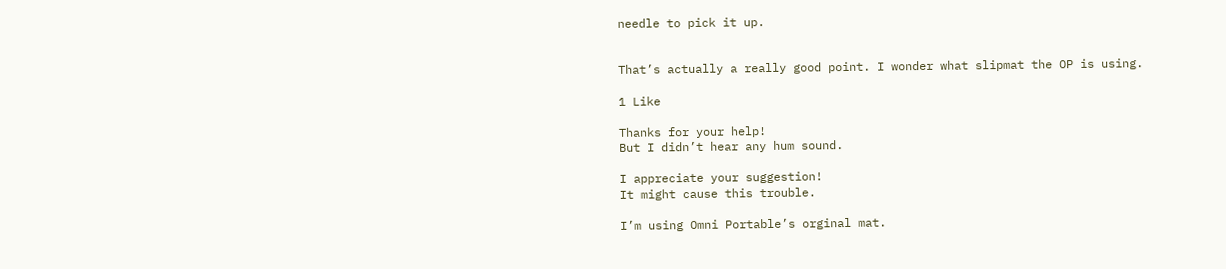needle to pick it up.


That’s actually a really good point. I wonder what slipmat the OP is using.

1 Like

Thanks for your help!
But I didn’t hear any hum sound.

I appreciate your suggestion!
It might cause this trouble.

I’m using Omni Portable’s orginal mat.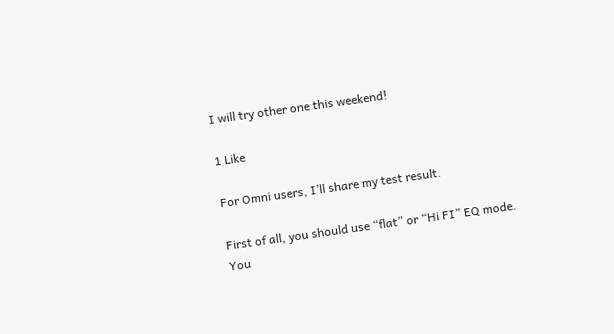I will try other one this weekend!

1 Like

For Omni users, I’ll share my test result.

First of all, you should use “flat” or “Hi FI” EQ mode.
You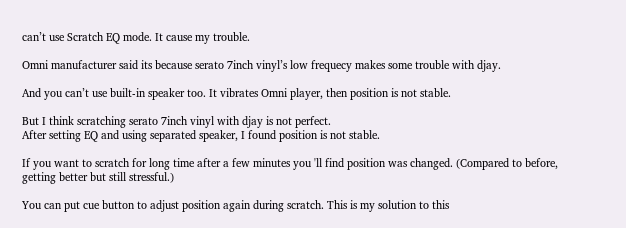can’t use Scratch EQ mode. It cause my trouble.

Omni manufacturer said its because serato 7inch vinyl’s low frequecy makes some trouble with djay.

And you can’t use built-in speaker too. It vibrates Omni player, then position is not stable.

But I think scratching serato 7inch vinyl with djay is not perfect.
After setting EQ and using separated speaker, I found position is not stable.

If you want to scratch for long time after a few minutes you 'll find position was changed. (Compared to before, getting better but still stressful.)

You can put cue button to adjust position again during scratch. This is my solution to this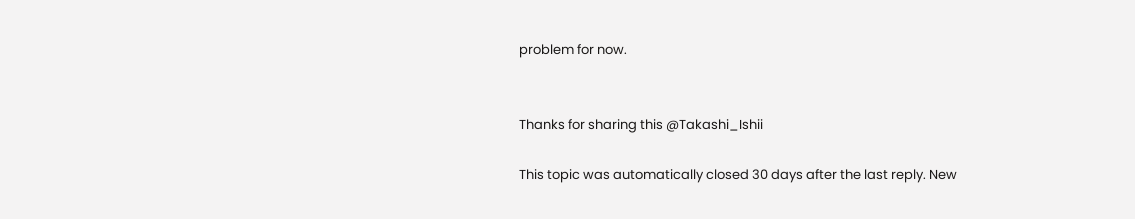problem for now.


Thanks for sharing this @Takashi_Ishii

This topic was automatically closed 30 days after the last reply. New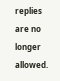replies are no longer allowed.